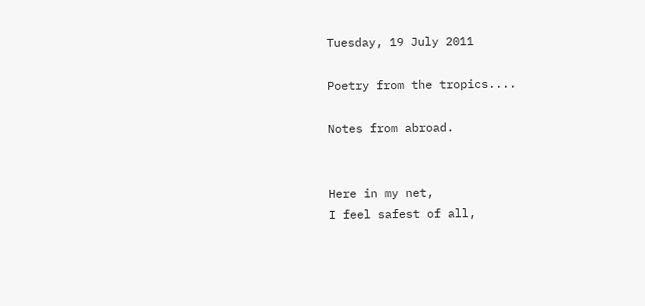Tuesday, 19 July 2011

Poetry from the tropics....

Notes from abroad.


Here in my net,
I feel safest of all,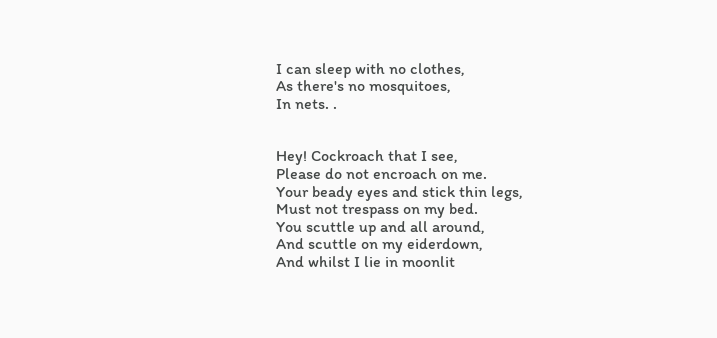I can sleep with no clothes,
As there's no mosquitoes,
In nets. .


Hey! Cockroach that I see,
Please do not encroach on me.
Your beady eyes and stick thin legs,
Must not trespass on my bed.
You scuttle up and all around,
And scuttle on my eiderdown,
And whilst I lie in moonlit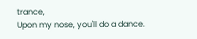trance,
Upon my nose, you'll do a dance.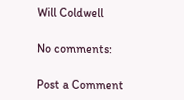Will Coldwell

No comments:

Post a Comment